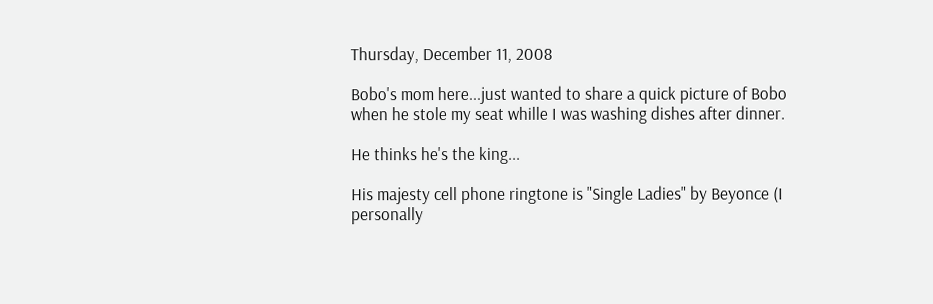Thursday, December 11, 2008

Bobo's mom here...just wanted to share a quick picture of Bobo when he stole my seat whille I was washing dishes after dinner.

He thinks he's the king...

His majesty cell phone ringtone is "Single Ladies" by Beyonce (I personally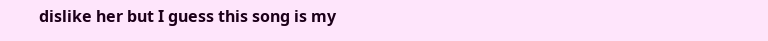dislike her but I guess this song is my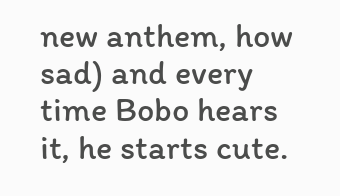new anthem, how sad) and every time Bobo hears it, he starts cute.